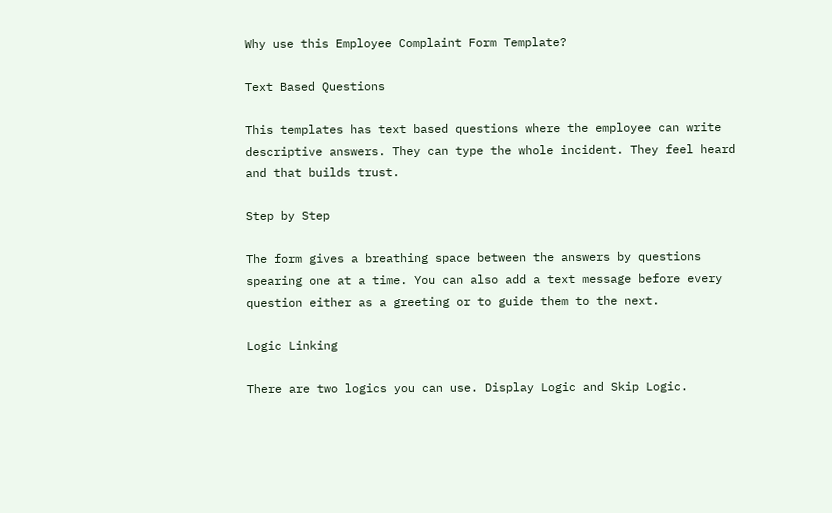Why use this Employee Complaint Form Template?

Text Based Questions

This templates has text based questions where the employee can write descriptive answers. They can type the whole incident. They feel heard and that builds trust.

Step by Step

The form gives a breathing space between the answers by questions spearing one at a time. You can also add a text message before every question either as a greeting or to guide them to the next.

Logic Linking

There are two logics you can use. Display Logic and Skip Logic.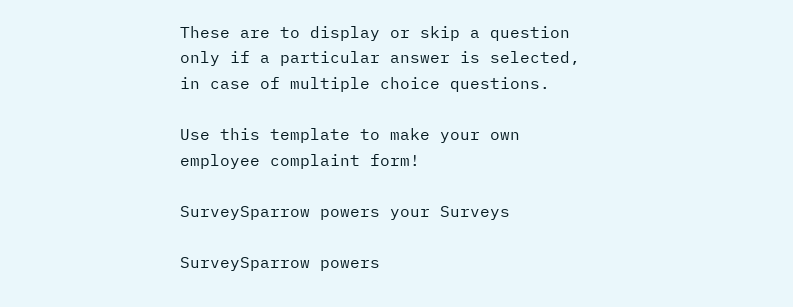These are to display or skip a question only if a particular answer is selected, in case of multiple choice questions.

Use this template to make your own employee complaint form!

SurveySparrow powers your Surveys

SurveySparrow powers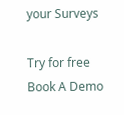your Surveys

Try for free
Book A Demo